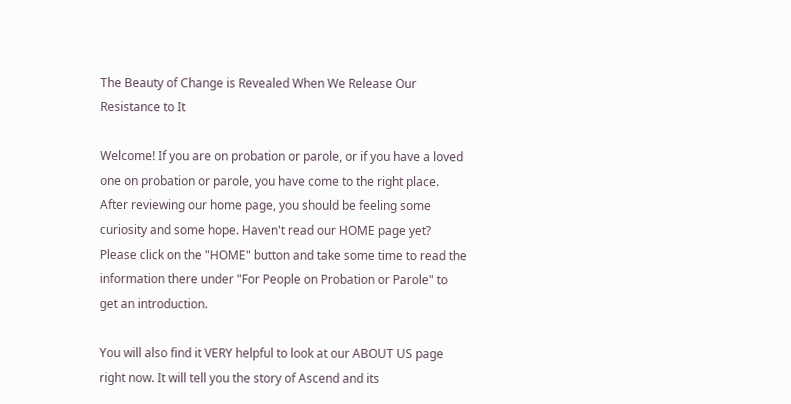The Beauty of Change is Revealed When We Release Our Resistance to It

Welcome! If you are on probation or parole, or if you have a loved one on probation or parole, you have come to the right place. After reviewing our home page, you should be feeling some curiosity and some hope. Haven't read our HOME page yet? Please click on the "HOME" button and take some time to read the information there under "For People on Probation or Parole" to get an introduction.

You will also find it VERY helpful to look at our ABOUT US page right now. It will tell you the story of Ascend and its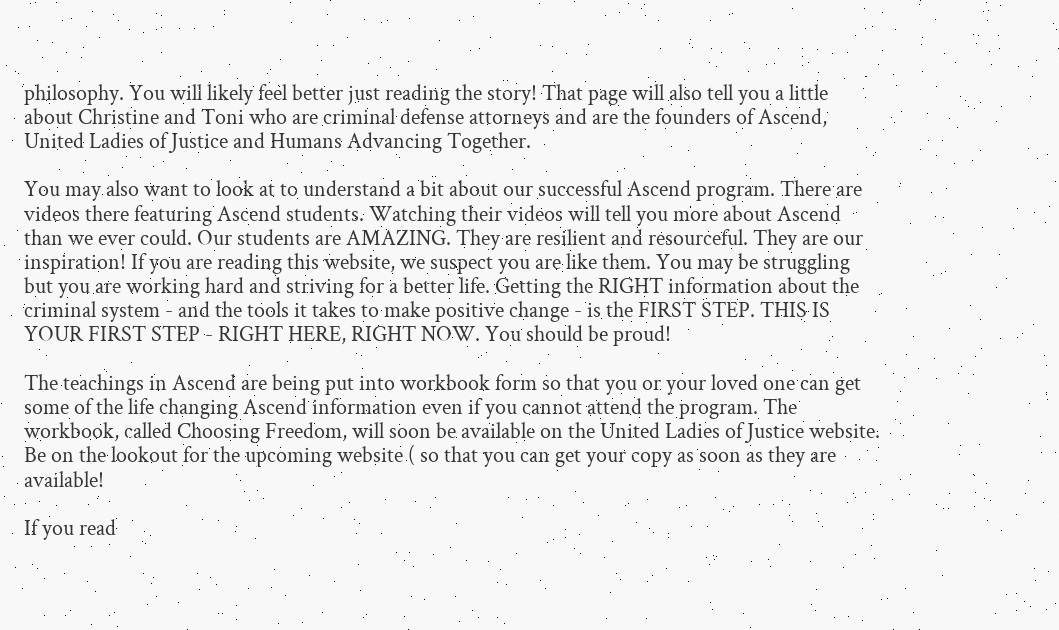philosophy. You will likely feel better just reading the story! That page will also tell you a little about Christine and Toni who are criminal defense attorneys and are the founders of Ascend, United Ladies of Justice and Humans Advancing Together.

You may also want to look at to understand a bit about our successful Ascend program. There are videos there featuring Ascend students. Watching their videos will tell you more about Ascend than we ever could. Our students are AMAZING. They are resilient and resourceful. They are our inspiration! If you are reading this website, we suspect you are like them. You may be struggling but you are working hard and striving for a better life. Getting the RIGHT information about the criminal system - and the tools it takes to make positive change - is the FIRST STEP. THIS IS YOUR FIRST STEP - RIGHT HERE, RIGHT NOW. You should be proud!

The teachings in Ascend are being put into workbook form so that you or your loved one can get some of the life changing Ascend information even if you cannot attend the program. The workbook, called Choosing Freedom, will soon be available on the United Ladies of Justice website. Be on the lookout for the upcoming website ( so that you can get your copy as soon as they are available!

If you read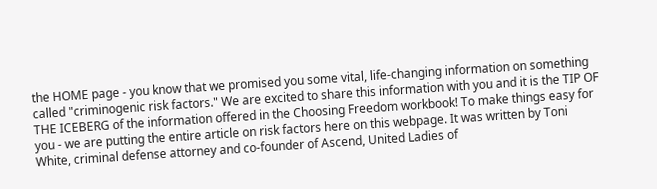the HOME page - you know that we promised you some vital, life-changing information on something called "criminogenic risk factors." We are excited to share this information with you and it is the TIP OF THE ICEBERG of the information offered in the Choosing Freedom workbook! To make things easy for you - we are putting the entire article on risk factors here on this webpage. It was written by Toni White, criminal defense attorney and co-founder of Ascend, United Ladies of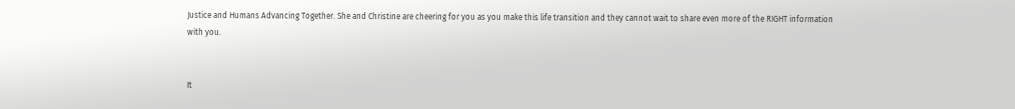Justice and Humans Advancing Together. She and Christine are cheering for you as you make this life transition and they cannot wait to share even more of the RIGHT information with you.


It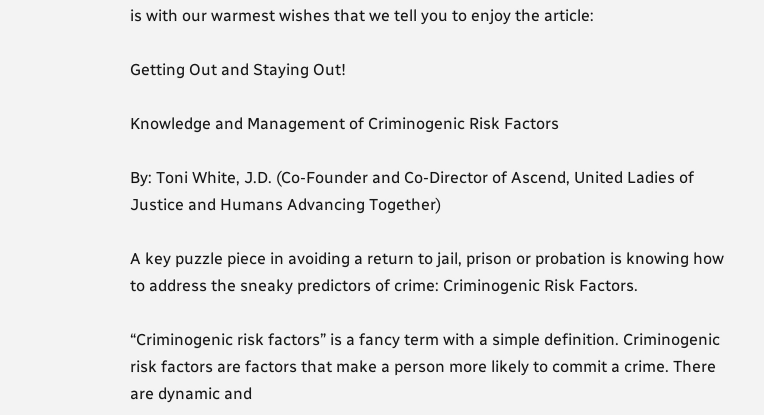is with our warmest wishes that we tell you to enjoy the article:

Getting Out and Staying Out!

Knowledge and Management of Criminogenic Risk Factors

By: Toni White, J.D. (Co-Founder and Co-Director of Ascend, United Ladies of Justice and Humans Advancing Together)

A key puzzle piece in avoiding a return to jail, prison or probation is knowing how to address the sneaky predictors of crime: Criminogenic Risk Factors.

“Criminogenic risk factors” is a fancy term with a simple definition. Criminogenic risk factors are factors that make a person more likely to commit a crime. There are dynamic and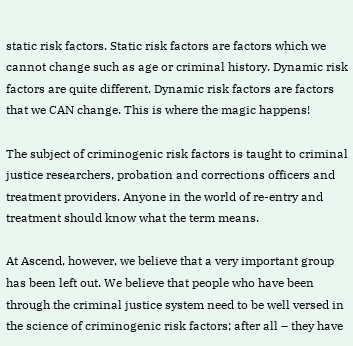static risk factors. Static risk factors are factors which we cannot change such as age or criminal history. Dynamic risk factors are quite different. Dynamic risk factors are factors that we CAN change. This is where the magic happens!

The subject of criminogenic risk factors is taught to criminal justice researchers, probation and corrections officers and treatment providers. Anyone in the world of re-entry and treatment should know what the term means.

At Ascend, however, we believe that a very important group has been left out. We believe that people who have been through the criminal justice system need to be well versed in the science of criminogenic risk factors; after all – they have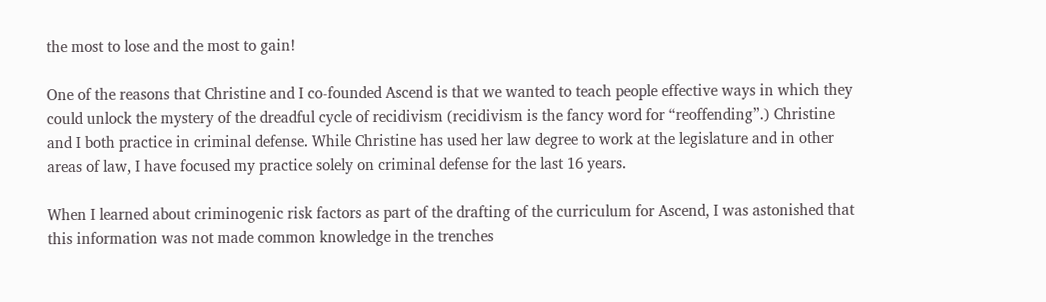the most to lose and the most to gain!

One of the reasons that Christine and I co-founded Ascend is that we wanted to teach people effective ways in which they could unlock the mystery of the dreadful cycle of recidivism (recidivism is the fancy word for “reoffending”.) Christine and I both practice in criminal defense. While Christine has used her law degree to work at the legislature and in other areas of law, I have focused my practice solely on criminal defense for the last 16 years.

When I learned about criminogenic risk factors as part of the drafting of the curriculum for Ascend, I was astonished that this information was not made common knowledge in the trenches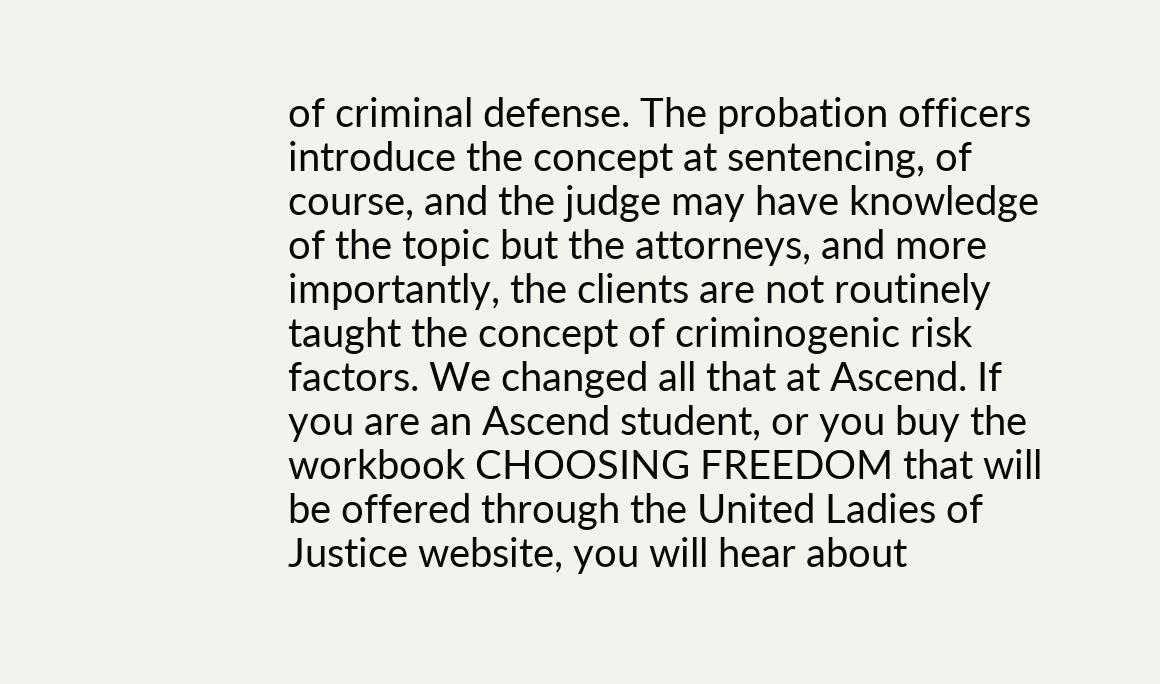of criminal defense. The probation officers introduce the concept at sentencing, of course, and the judge may have knowledge of the topic but the attorneys, and more importantly, the clients are not routinely taught the concept of criminogenic risk factors. We changed all that at Ascend. If you are an Ascend student, or you buy the workbook CHOOSING FREEDOM that will be offered through the United Ladies of Justice website, you will hear about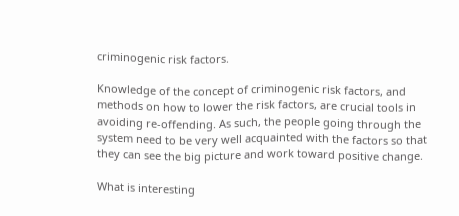criminogenic risk factors.

Knowledge of the concept of criminogenic risk factors, and methods on how to lower the risk factors, are crucial tools in avoiding re-offending. As such, the people going through the system need to be very well acquainted with the factors so that they can see the big picture and work toward positive change.

What is interesting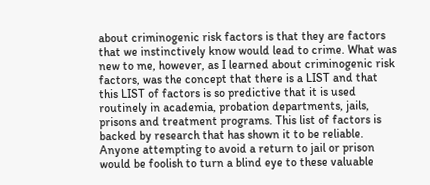about criminogenic risk factors is that they are factors that we instinctively know would lead to crime. What was new to me, however, as I learned about criminogenic risk factors, was the concept that there is a LIST and that this LIST of factors is so predictive that it is used routinely in academia, probation departments, jails, prisons and treatment programs. This list of factors is backed by research that has shown it to be reliable. Anyone attempting to avoid a return to jail or prison would be foolish to turn a blind eye to these valuable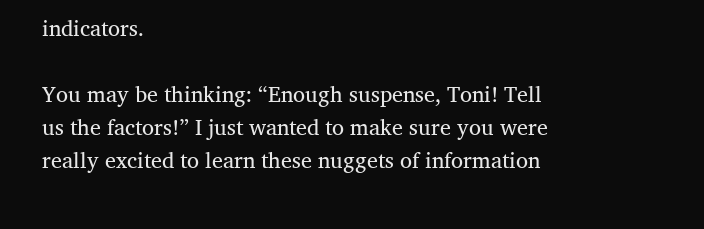indicators.

You may be thinking: “Enough suspense, Toni! Tell us the factors!” I just wanted to make sure you were really excited to learn these nuggets of information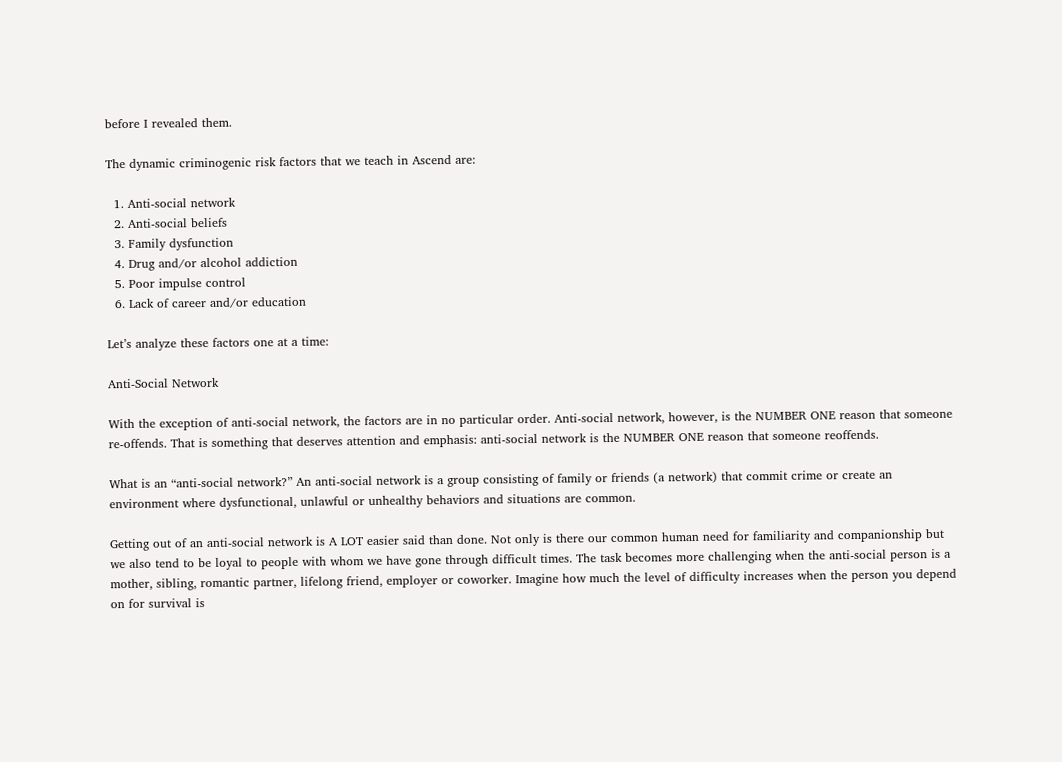before I revealed them.

The dynamic criminogenic risk factors that we teach in Ascend are:

  1. Anti-social network
  2. Anti-social beliefs
  3. Family dysfunction
  4. Drug and/or alcohol addiction
  5. Poor impulse control
  6. Lack of career and/or education

Let’s analyze these factors one at a time:

Anti-Social Network

With the exception of anti-social network, the factors are in no particular order. Anti-social network, however, is the NUMBER ONE reason that someone re-offends. That is something that deserves attention and emphasis: anti-social network is the NUMBER ONE reason that someone reoffends.

What is an “anti-social network?” An anti-social network is a group consisting of family or friends (a network) that commit crime or create an environment where dysfunctional, unlawful or unhealthy behaviors and situations are common.

Getting out of an anti-social network is A LOT easier said than done. Not only is there our common human need for familiarity and companionship but we also tend to be loyal to people with whom we have gone through difficult times. The task becomes more challenging when the anti-social person is a mother, sibling, romantic partner, lifelong friend, employer or coworker. Imagine how much the level of difficulty increases when the person you depend on for survival is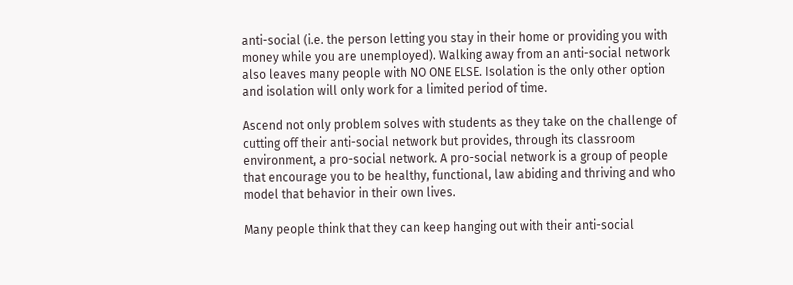anti-social (i.e. the person letting you stay in their home or providing you with money while you are unemployed). Walking away from an anti-social network also leaves many people with NO ONE ELSE. Isolation is the only other option and isolation will only work for a limited period of time.

Ascend not only problem solves with students as they take on the challenge of cutting off their anti-social network but provides, through its classroom environment, a pro-social network. A pro-social network is a group of people that encourage you to be healthy, functional, law abiding and thriving and who model that behavior in their own lives.

Many people think that they can keep hanging out with their anti-social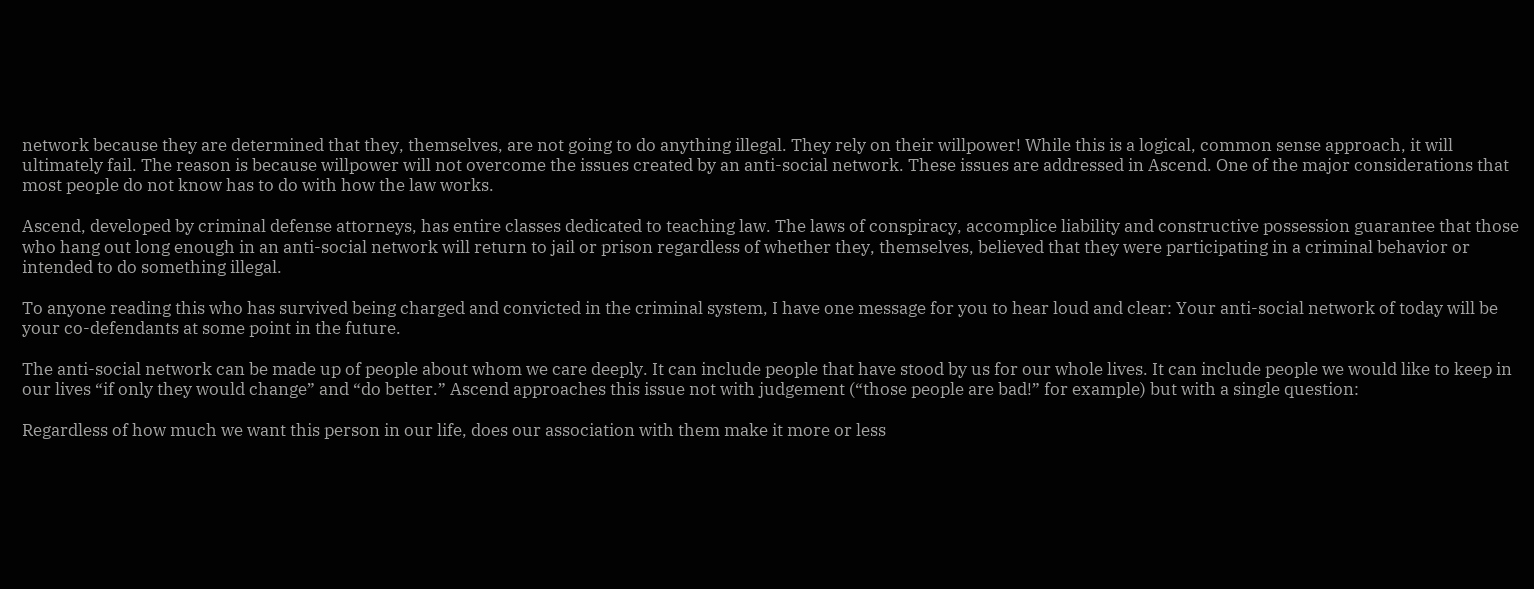network because they are determined that they, themselves, are not going to do anything illegal. They rely on their willpower! While this is a logical, common sense approach, it will ultimately fail. The reason is because willpower will not overcome the issues created by an anti-social network. These issues are addressed in Ascend. One of the major considerations that most people do not know has to do with how the law works.

Ascend, developed by criminal defense attorneys, has entire classes dedicated to teaching law. The laws of conspiracy, accomplice liability and constructive possession guarantee that those who hang out long enough in an anti-social network will return to jail or prison regardless of whether they, themselves, believed that they were participating in a criminal behavior or intended to do something illegal.

To anyone reading this who has survived being charged and convicted in the criminal system, I have one message for you to hear loud and clear: Your anti-social network of today will be your co-defendants at some point in the future.

The anti-social network can be made up of people about whom we care deeply. It can include people that have stood by us for our whole lives. It can include people we would like to keep in our lives “if only they would change” and “do better.” Ascend approaches this issue not with judgement (“those people are bad!” for example) but with a single question:

Regardless of how much we want this person in our life, does our association with them make it more or less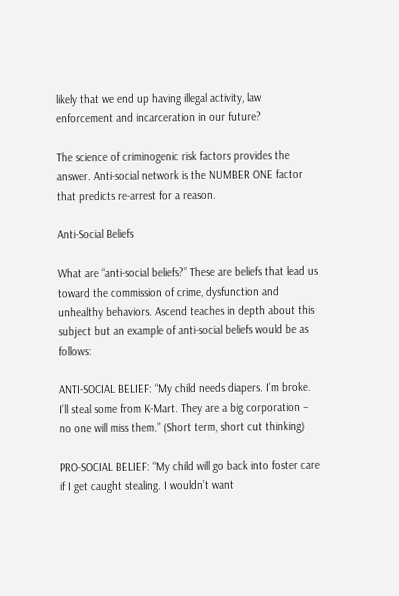likely that we end up having illegal activity, law enforcement and incarceration in our future?

The science of criminogenic risk factors provides the answer. Anti-social network is the NUMBER ONE factor that predicts re-arrest for a reason.

Anti-Social Beliefs

What are “anti-social beliefs?” These are beliefs that lead us toward the commission of crime, dysfunction and unhealthy behaviors. Ascend teaches in depth about this subject but an example of anti-social beliefs would be as follows:

ANTI-SOCIAL BELIEF: “My child needs diapers. I’m broke. I’ll steal some from K-Mart. They are a big corporation – no one will miss them.” (Short term, short cut thinking)

PRO-SOCIAL BELIEF: “My child will go back into foster care if I get caught stealing. I wouldn’t want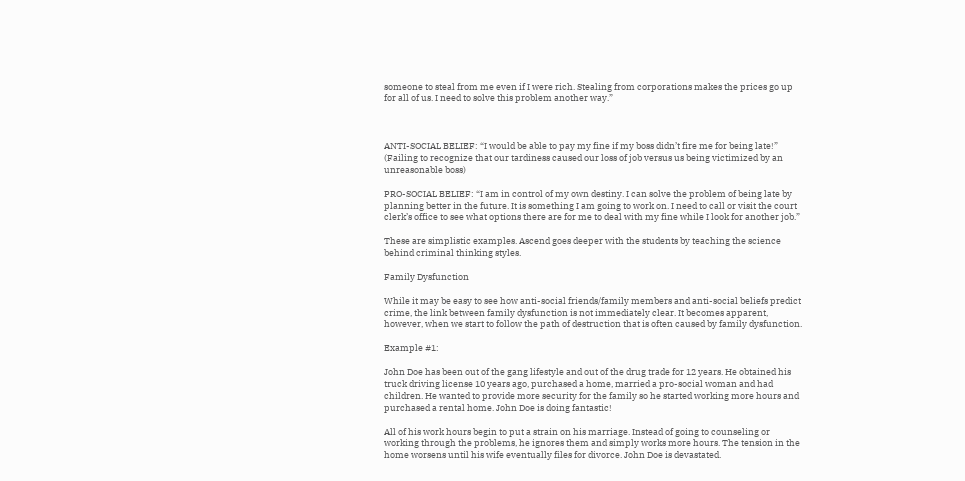someone to steal from me even if I were rich. Stealing from corporations makes the prices go up for all of us. I need to solve this problem another way.”



ANTI-SOCIAL BELIEF: “I would be able to pay my fine if my boss didn’t fire me for being late!” (Failing to recognize that our tardiness caused our loss of job versus us being victimized by an unreasonable boss)

PRO-SOCIAL BELIEF: “I am in control of my own destiny. I can solve the problem of being late by planning better in the future. It is something I am going to work on. I need to call or visit the court clerk’s office to see what options there are for me to deal with my fine while I look for another job.”

These are simplistic examples. Ascend goes deeper with the students by teaching the science behind criminal thinking styles.

Family Dysfunction

While it may be easy to see how anti-social friends/family members and anti-social beliefs predict crime, the link between family dysfunction is not immediately clear. It becomes apparent, however, when we start to follow the path of destruction that is often caused by family dysfunction.

Example #1:

John Doe has been out of the gang lifestyle and out of the drug trade for 12 years. He obtained his truck driving license 10 years ago, purchased a home, married a pro-social woman and had children. He wanted to provide more security for the family so he started working more hours and purchased a rental home. John Doe is doing fantastic!

All of his work hours begin to put a strain on his marriage. Instead of going to counseling or working through the problems, he ignores them and simply works more hours. The tension in the home worsens until his wife eventually files for divorce. John Doe is devastated.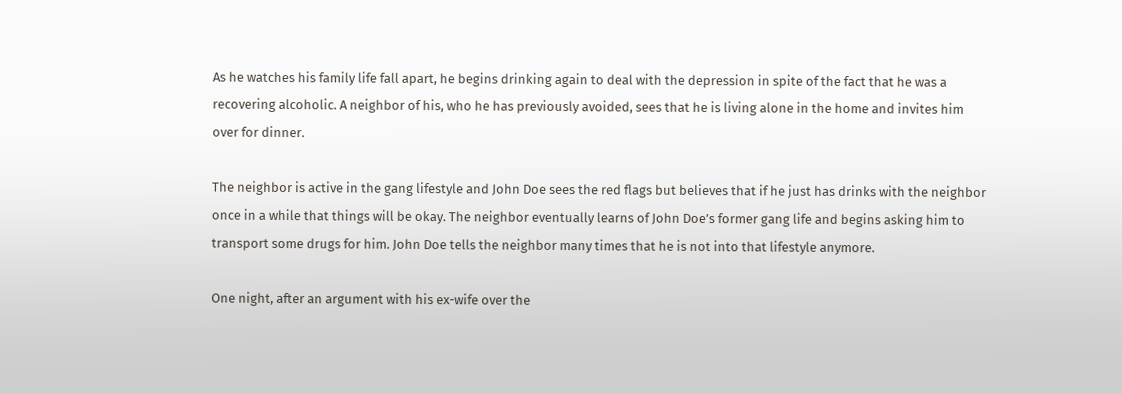As he watches his family life fall apart, he begins drinking again to deal with the depression in spite of the fact that he was a recovering alcoholic. A neighbor of his, who he has previously avoided, sees that he is living alone in the home and invites him over for dinner.

The neighbor is active in the gang lifestyle and John Doe sees the red flags but believes that if he just has drinks with the neighbor once in a while that things will be okay. The neighbor eventually learns of John Doe’s former gang life and begins asking him to transport some drugs for him. John Doe tells the neighbor many times that he is not into that lifestyle anymore.

One night, after an argument with his ex-wife over the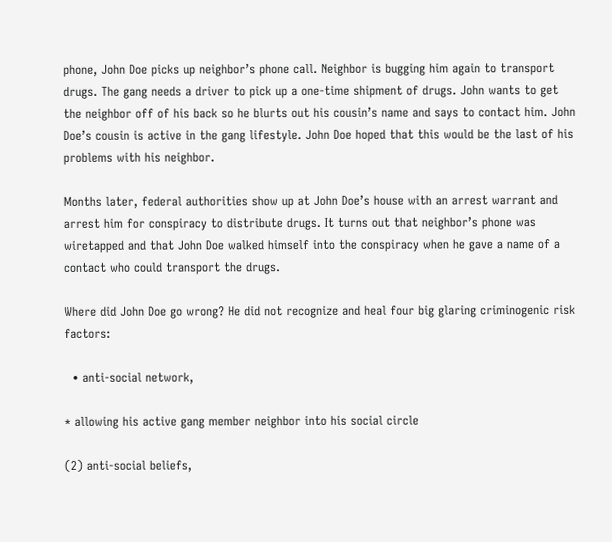phone, John Doe picks up neighbor’s phone call. Neighbor is bugging him again to transport drugs. The gang needs a driver to pick up a one-time shipment of drugs. John wants to get the neighbor off of his back so he blurts out his cousin’s name and says to contact him. John Doe’s cousin is active in the gang lifestyle. John Doe hoped that this would be the last of his problems with his neighbor.

Months later, federal authorities show up at John Doe’s house with an arrest warrant and arrest him for conspiracy to distribute drugs. It turns out that neighbor’s phone was wiretapped and that John Doe walked himself into the conspiracy when he gave a name of a contact who could transport the drugs.

Where did John Doe go wrong? He did not recognize and heal four big glaring criminogenic risk factors:

  • anti-social network,

* allowing his active gang member neighbor into his social circle

(2) anti-social beliefs,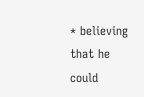* believing that he could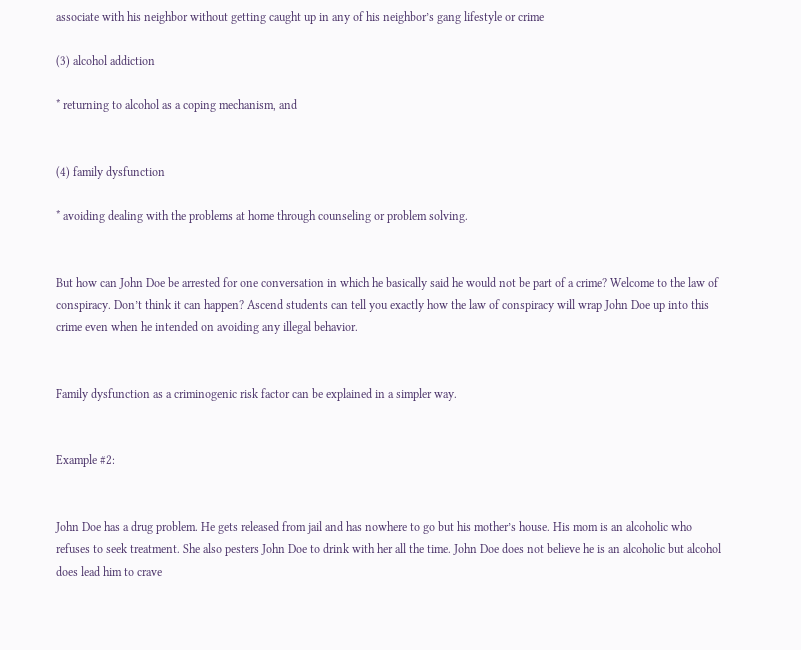associate with his neighbor without getting caught up in any of his neighbor’s gang lifestyle or crime

(3) alcohol addiction

* returning to alcohol as a coping mechanism, and


(4) family dysfunction

* avoiding dealing with the problems at home through counseling or problem solving.


But how can John Doe be arrested for one conversation in which he basically said he would not be part of a crime? Welcome to the law of conspiracy. Don’t think it can happen? Ascend students can tell you exactly how the law of conspiracy will wrap John Doe up into this crime even when he intended on avoiding any illegal behavior.


Family dysfunction as a criminogenic risk factor can be explained in a simpler way.


Example #2:


John Doe has a drug problem. He gets released from jail and has nowhere to go but his mother’s house. His mom is an alcoholic who refuses to seek treatment. She also pesters John Doe to drink with her all the time. John Doe does not believe he is an alcoholic but alcohol does lead him to crave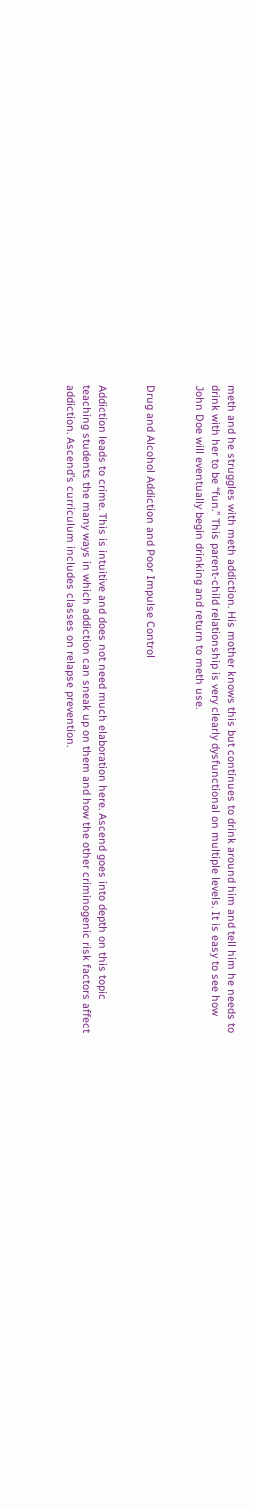meth and he struggles with meth addiction. His mother knows this but continues to drink around him and tell him he needs to drink with her to be “fun.” This parent-child relationship is very clearly dysfunctional on multiple levels. It is easy to see how John Doe will eventually begin drinking and return to meth use.


Drug and Alcohol Addiction and Poor Impulse Control


Addiction leads to crime. This is intuitive and does not need much elaboration here. Ascend goes into depth on this topic teaching students the many ways in which addiction can sneak up on them and how the other criminogenic risk factors affect addiction. Ascend’s curriculum includes classes on relapse prevention.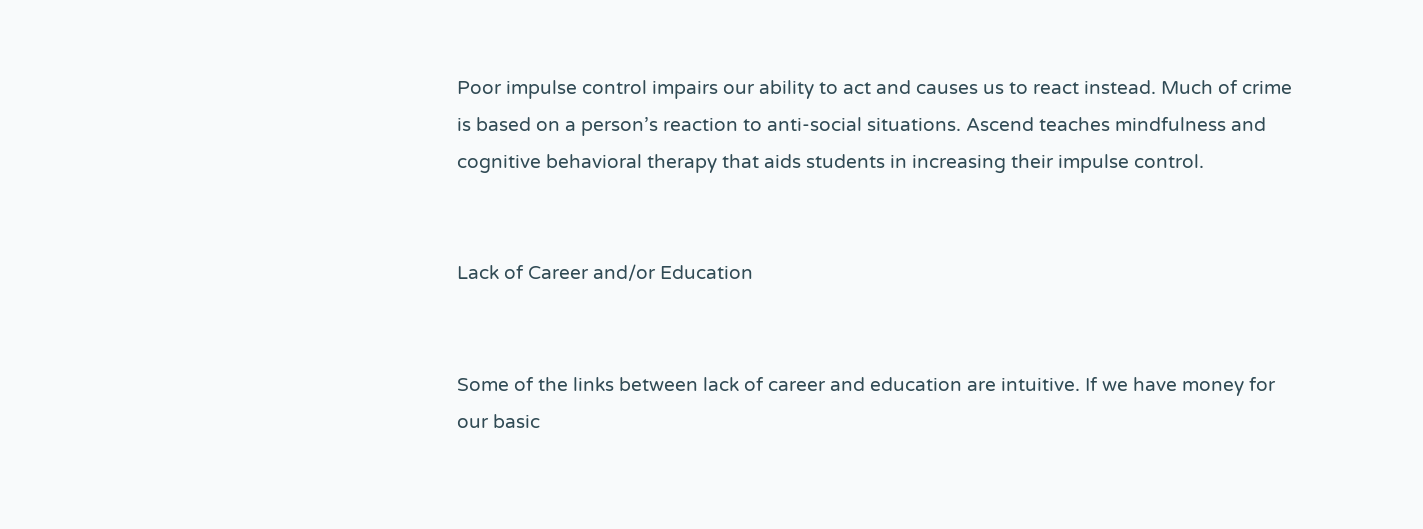Poor impulse control impairs our ability to act and causes us to react instead. Much of crime is based on a person’s reaction to anti-social situations. Ascend teaches mindfulness and cognitive behavioral therapy that aids students in increasing their impulse control.


Lack of Career and/or Education


Some of the links between lack of career and education are intuitive. If we have money for our basic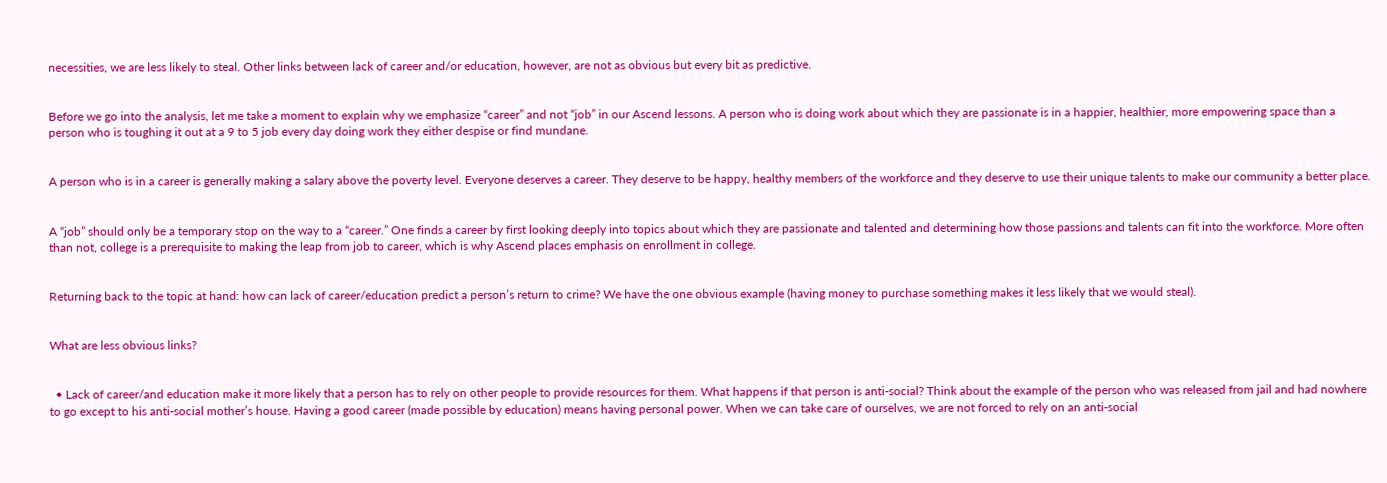necessities, we are less likely to steal. Other links between lack of career and/or education, however, are not as obvious but every bit as predictive.


Before we go into the analysis, let me take a moment to explain why we emphasize “career” and not “job” in our Ascend lessons. A person who is doing work about which they are passionate is in a happier, healthier, more empowering space than a person who is toughing it out at a 9 to 5 job every day doing work they either despise or find mundane.


A person who is in a career is generally making a salary above the poverty level. Everyone deserves a career. They deserve to be happy, healthy members of the workforce and they deserve to use their unique talents to make our community a better place.


A “job” should only be a temporary stop on the way to a “career.” One finds a career by first looking deeply into topics about which they are passionate and talented and determining how those passions and talents can fit into the workforce. More often than not, college is a prerequisite to making the leap from job to career, which is why Ascend places emphasis on enrollment in college.


Returning back to the topic at hand: how can lack of career/education predict a person’s return to crime? We have the one obvious example (having money to purchase something makes it less likely that we would steal).


What are less obvious links?


  • Lack of career/and education make it more likely that a person has to rely on other people to provide resources for them. What happens if that person is anti-social? Think about the example of the person who was released from jail and had nowhere to go except to his anti-social mother’s house. Having a good career (made possible by education) means having personal power. When we can take care of ourselves, we are not forced to rely on an anti-social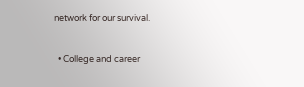network for our survival.


  • College and career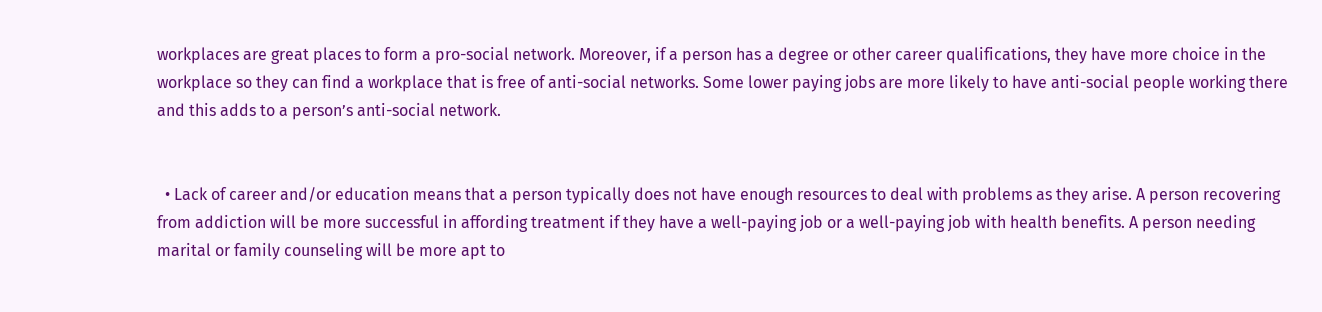workplaces are great places to form a pro-social network. Moreover, if a person has a degree or other career qualifications, they have more choice in the workplace so they can find a workplace that is free of anti-social networks. Some lower paying jobs are more likely to have anti-social people working there and this adds to a person’s anti-social network.


  • Lack of career and/or education means that a person typically does not have enough resources to deal with problems as they arise. A person recovering from addiction will be more successful in affording treatment if they have a well-paying job or a well-paying job with health benefits. A person needing marital or family counseling will be more apt to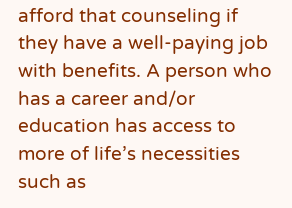afford that counseling if they have a well-paying job with benefits. A person who has a career and/or education has access to more of life’s necessities such as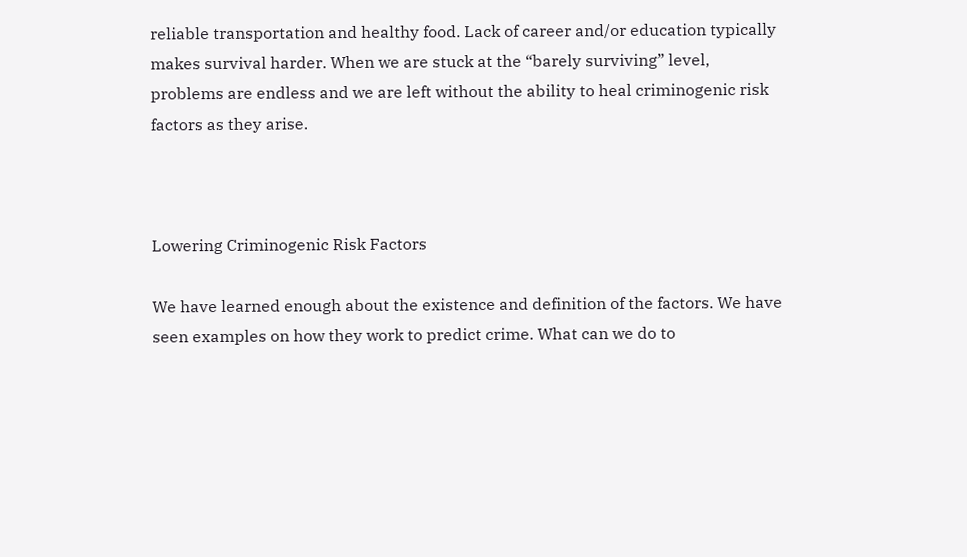reliable transportation and healthy food. Lack of career and/or education typically makes survival harder. When we are stuck at the “barely surviving” level, problems are endless and we are left without the ability to heal criminogenic risk factors as they arise.



Lowering Criminogenic Risk Factors

We have learned enough about the existence and definition of the factors. We have seen examples on how they work to predict crime. What can we do to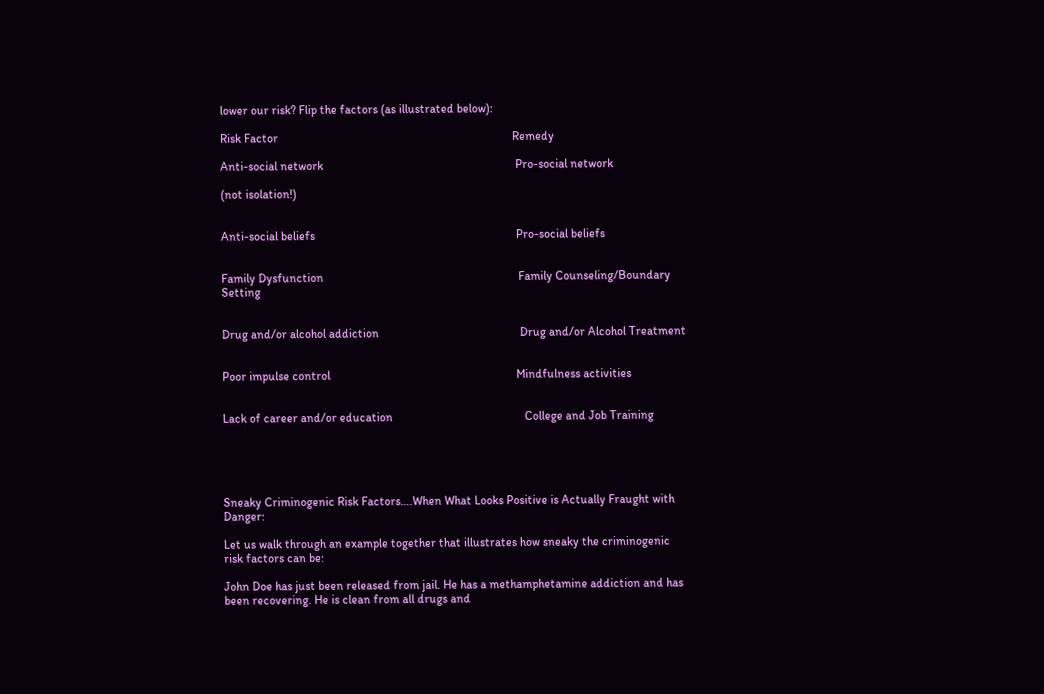lower our risk? Flip the factors (as illustrated below):

Risk Factor                                                                              Remedy

Anti-social network                                                                Pro-social network

(not isolation!)


Anti-social beliefs                                                                   Pro-social beliefs


Family Dysfunction                                                                 Family Counseling/Boundary Setting


Drug and/or alcohol addiction                                               Drug and/or Alcohol Treatment


Poor impulse control                                                              Mindfulness activities


Lack of career and/or education                                            College and Job Training





Sneaky Criminogenic Risk Factors….When What Looks Positive is Actually Fraught with Danger:

Let us walk through an example together that illustrates how sneaky the criminogenic risk factors can be:

John Doe has just been released from jail. He has a methamphetamine addiction and has been recovering. He is clean from all drugs and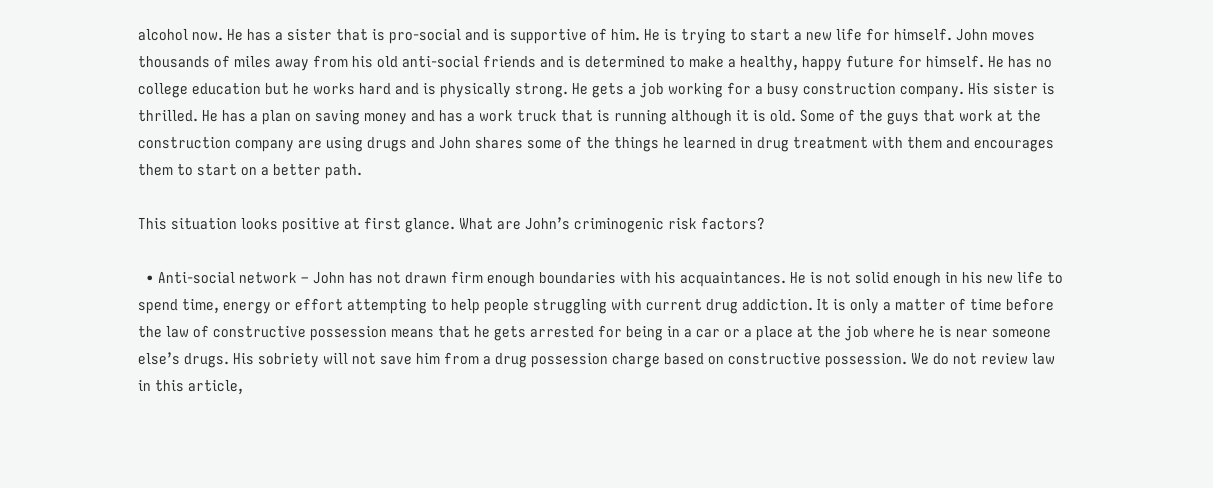alcohol now. He has a sister that is pro-social and is supportive of him. He is trying to start a new life for himself. John moves thousands of miles away from his old anti-social friends and is determined to make a healthy, happy future for himself. He has no college education but he works hard and is physically strong. He gets a job working for a busy construction company. His sister is thrilled. He has a plan on saving money and has a work truck that is running although it is old. Some of the guys that work at the construction company are using drugs and John shares some of the things he learned in drug treatment with them and encourages them to start on a better path.

This situation looks positive at first glance. What are John’s criminogenic risk factors?

  • Anti-social network – John has not drawn firm enough boundaries with his acquaintances. He is not solid enough in his new life to spend time, energy or effort attempting to help people struggling with current drug addiction. It is only a matter of time before the law of constructive possession means that he gets arrested for being in a car or a place at the job where he is near someone else’s drugs. His sobriety will not save him from a drug possession charge based on constructive possession. We do not review law in this article,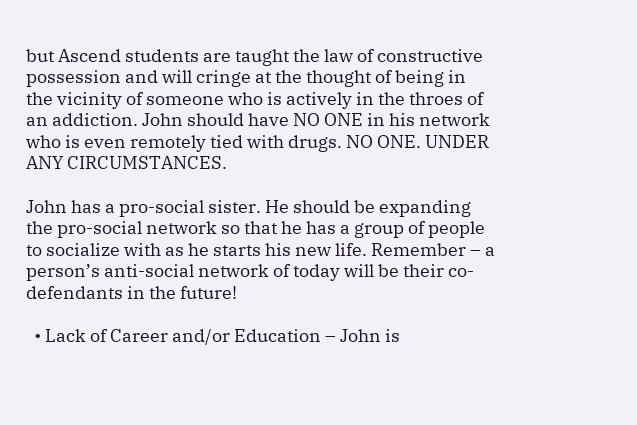but Ascend students are taught the law of constructive possession and will cringe at the thought of being in the vicinity of someone who is actively in the throes of an addiction. John should have NO ONE in his network who is even remotely tied with drugs. NO ONE. UNDER ANY CIRCUMSTANCES.

John has a pro-social sister. He should be expanding the pro-social network so that he has a group of people to socialize with as he starts his new life. Remember – a person’s anti-social network of today will be their co-defendants in the future!

  • Lack of Career and/or Education – John is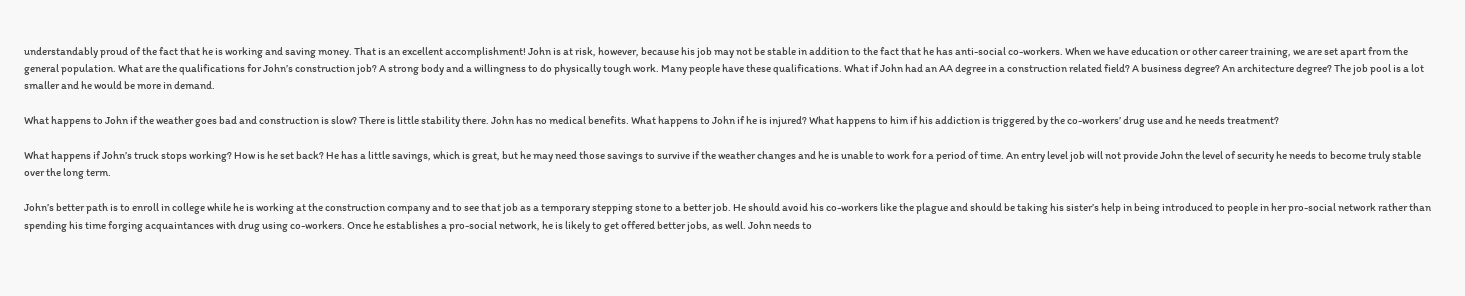understandably proud of the fact that he is working and saving money. That is an excellent accomplishment! John is at risk, however, because his job may not be stable in addition to the fact that he has anti-social co-workers. When we have education or other career training, we are set apart from the general population. What are the qualifications for John’s construction job? A strong body and a willingness to do physically tough work. Many people have these qualifications. What if John had an AA degree in a construction related field? A business degree? An architecture degree? The job pool is a lot smaller and he would be more in demand.

What happens to John if the weather goes bad and construction is slow? There is little stability there. John has no medical benefits. What happens to John if he is injured? What happens to him if his addiction is triggered by the co-workers’ drug use and he needs treatment?

What happens if John’s truck stops working? How is he set back? He has a little savings, which is great, but he may need those savings to survive if the weather changes and he is unable to work for a period of time. An entry level job will not provide John the level of security he needs to become truly stable over the long term.

John’s better path is to enroll in college while he is working at the construction company and to see that job as a temporary stepping stone to a better job. He should avoid his co-workers like the plague and should be taking his sister’s help in being introduced to people in her pro-social network rather than spending his time forging acquaintances with drug using co-workers. Once he establishes a pro-social network, he is likely to get offered better jobs, as well. John needs to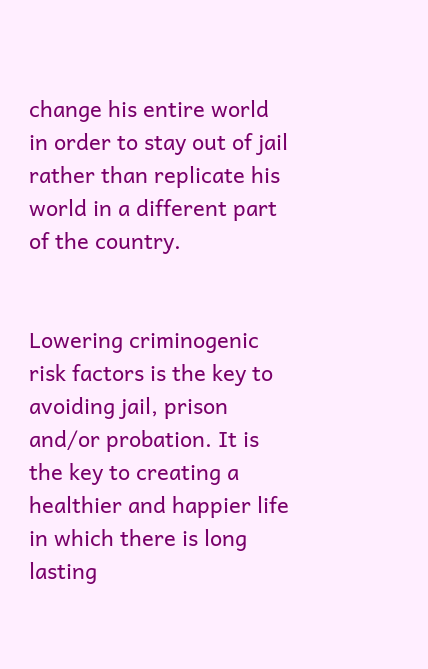change his entire world in order to stay out of jail rather than replicate his world in a different part of the country.


Lowering criminogenic risk factors is the key to avoiding jail, prison and/or probation. It is the key to creating a healthier and happier life in which there is long lasting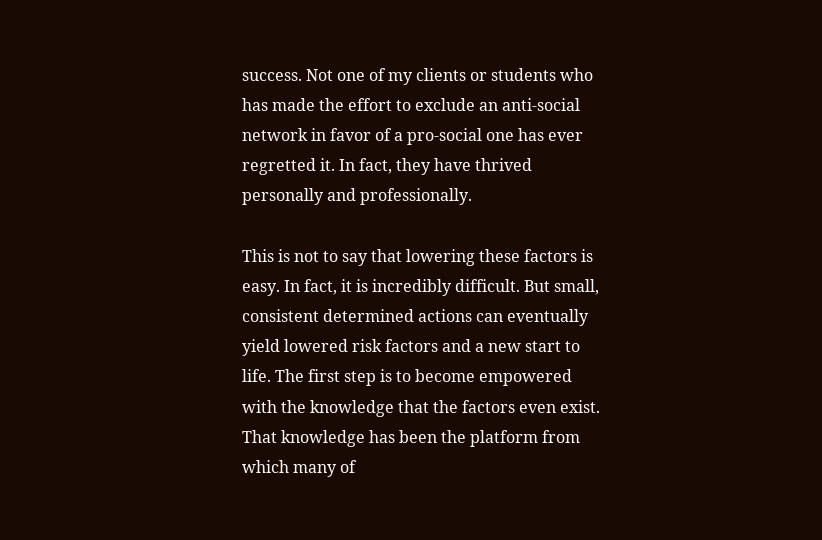success. Not one of my clients or students who has made the effort to exclude an anti-social network in favor of a pro-social one has ever regretted it. In fact, they have thrived personally and professionally.

This is not to say that lowering these factors is easy. In fact, it is incredibly difficult. But small, consistent determined actions can eventually yield lowered risk factors and a new start to life. The first step is to become empowered with the knowledge that the factors even exist. That knowledge has been the platform from which many of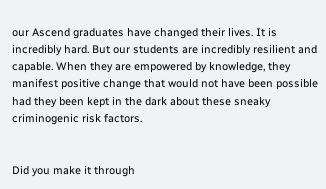our Ascend graduates have changed their lives. It is incredibly hard. But our students are incredibly resilient and capable. When they are empowered by knowledge, they manifest positive change that would not have been possible had they been kept in the dark about these sneaky criminogenic risk factors.


Did you make it through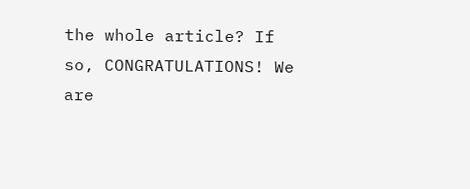the whole article? If so, CONGRATULATIONS! We are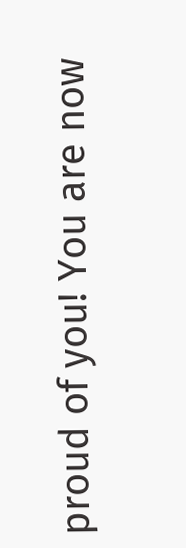proud of you! You are now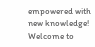empowered with new knowledge! Welcome to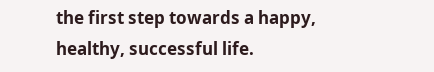the first step towards a happy, healthy, successful life.